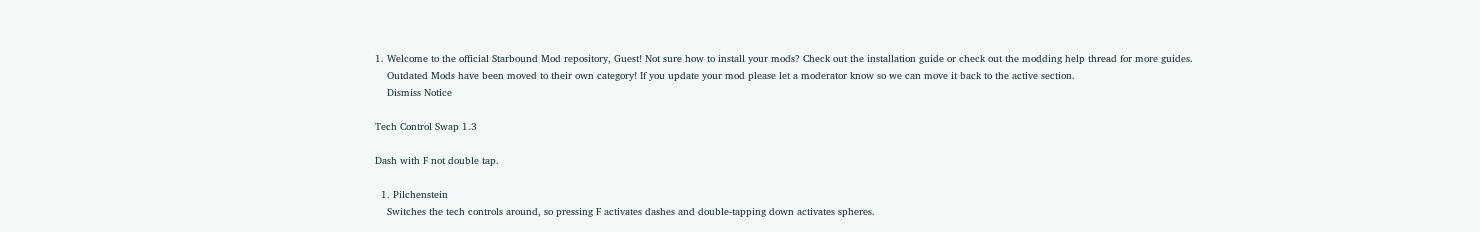1. Welcome to the official Starbound Mod repository, Guest! Not sure how to install your mods? Check out the installation guide or check out the modding help thread for more guides.
    Outdated Mods have been moved to their own category! If you update your mod please let a moderator know so we can move it back to the active section.
    Dismiss Notice

Tech Control Swap 1.3

Dash with F not double tap.

  1. Pilchenstein
    Switches the tech controls around, so pressing F activates dashes and double-tapping down activates spheres.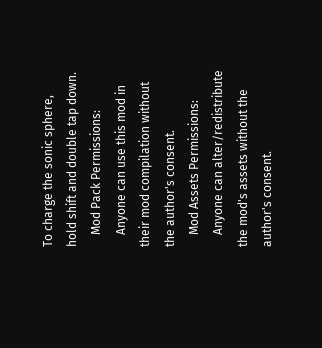To charge the sonic sphere, hold shift and double tap down.
    Mod Pack Permissions:
    Anyone can use this mod in their mod compilation without the author's consent.
    Mod Assets Permissions:
    Anyone can alter/redistribute the mod's assets without the author's consent.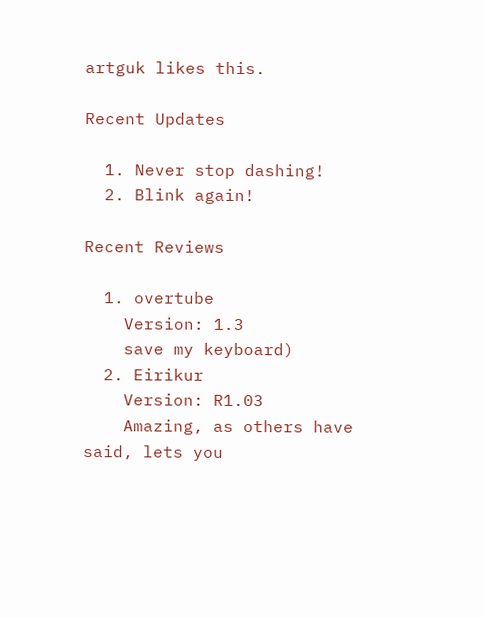artguk likes this.

Recent Updates

  1. Never stop dashing!
  2. Blink again!

Recent Reviews

  1. overtube
    Version: 1.3
    save my keyboard)
  2. Eirikur
    Version: R1.03
    Amazing, as others have said, lets you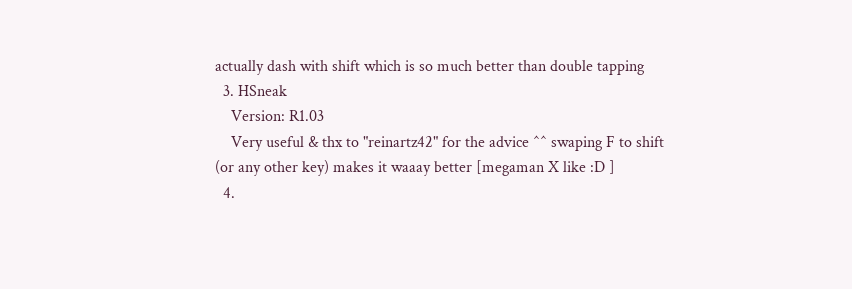actually dash with shift which is so much better than double tapping
  3. HSneak
    Version: R1.03
    Very useful & thx to "reinartz42" for the advice ^^ swaping F to shift (or any other key) makes it waaay better [megaman X like :D ]
  4.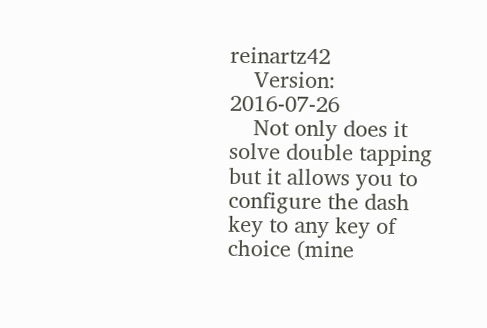reinartz42
    Version: 2016-07-26
    Not only does it solve double tapping but it allows you to configure the dash key to any key of choice (mine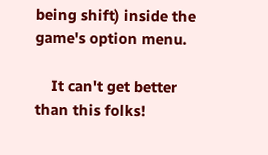being shift) inside the game's option menu.

    It can't get better than this folks!